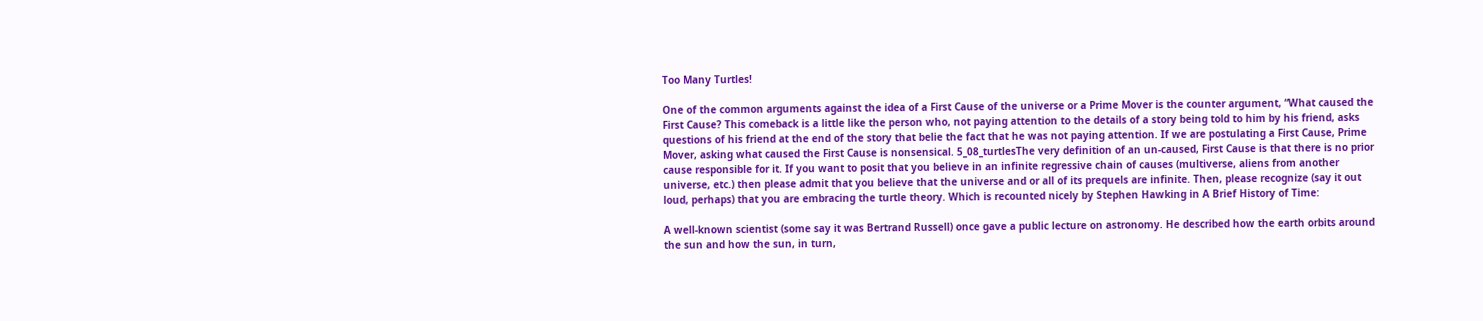Too Many Turtles!

One of the common arguments against the idea of a First Cause of the universe or a Prime Mover is the counter argument, “What caused the First Cause? This comeback is a little like the person who, not paying attention to the details of a story being told to him by his friend, asks questions of his friend at the end of the story that belie the fact that he was not paying attention. If we are postulating a First Cause, Prime Mover, asking what caused the First Cause is nonsensical. 5_08_turtlesThe very definition of an un-caused, First Cause is that there is no prior cause responsible for it. If you want to posit that you believe in an infinite regressive chain of causes (multiverse, aliens from another universe, etc.) then please admit that you believe that the universe and or all of its prequels are infinite. Then, please recognize (say it out loud, perhaps) that you are embracing the turtle theory. Which is recounted nicely by Stephen Hawking in A Brief History of Time:

A well-known scientist (some say it was Bertrand Russell) once gave a public lecture on astronomy. He described how the earth orbits around the sun and how the sun, in turn,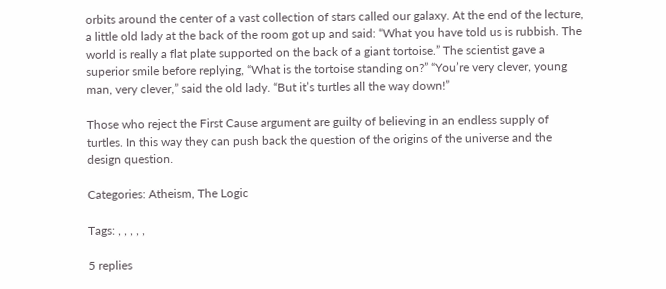orbits around the center of a vast collection of stars called our galaxy. At the end of the lecture, a little old lady at the back of the room got up and said: “What you have told us is rubbish. The world is really a flat plate supported on the back of a giant tortoise.” The scientist gave a superior smile before replying, “What is the tortoise standing on?” “You’re very clever, young man, very clever,” said the old lady. “But it’s turtles all the way down!”

Those who reject the First Cause argument are guilty of believing in an endless supply of turtles. In this way they can push back the question of the origins of the universe and the design question.

Categories: Atheism, The Logic

Tags: , , , , ,

5 replies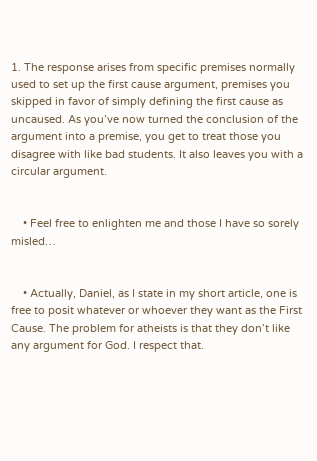1. The response arises from specific premises normally used to set up the first cause argument, premises you skipped in favor of simply defining the first cause as uncaused. As you’ve now turned the conclusion of the argument into a premise, you get to treat those you disagree with like bad students. It also leaves you with a circular argument.


    • Feel free to enlighten me and those I have so sorely misled…


    • Actually, Daniel, as I state in my short article, one is free to posit whatever or whoever they want as the First Cause. The problem for atheists is that they don’t like any argument for God. I respect that.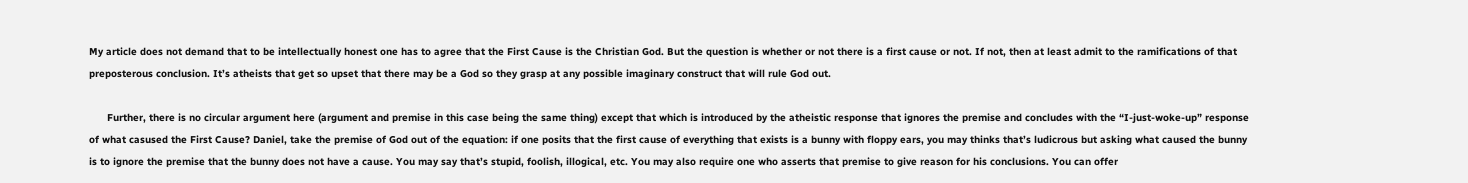My article does not demand that to be intellectually honest one has to agree that the First Cause is the Christian God. But the question is whether or not there is a first cause or not. If not, then at least admit to the ramifications of that preposterous conclusion. It’s atheists that get so upset that there may be a God so they grasp at any possible imaginary construct that will rule God out.

      Further, there is no circular argument here (argument and premise in this case being the same thing) except that which is introduced by the atheistic response that ignores the premise and concludes with the “I-just-woke-up” response of what casused the First Cause? Daniel, take the premise of God out of the equation: if one posits that the first cause of everything that exists is a bunny with floppy ears, you may thinks that’s ludicrous but asking what caused the bunny is to ignore the premise that the bunny does not have a cause. You may say that’s stupid, foolish, illogical, etc. You may also require one who asserts that premise to give reason for his conclusions. You can offer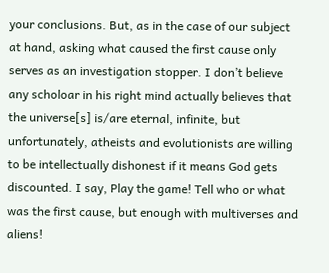your conclusions. But, as in the case of our subject at hand, asking what caused the first cause only serves as an investigation stopper. I don’t believe any scholoar in his right mind actually believes that the universe[s] is/are eternal, infinite, but unfortunately, atheists and evolutionists are willing to be intellectually dishonest if it means God gets discounted. I say, Play the game! Tell who or what was the first cause, but enough with multiverses and aliens!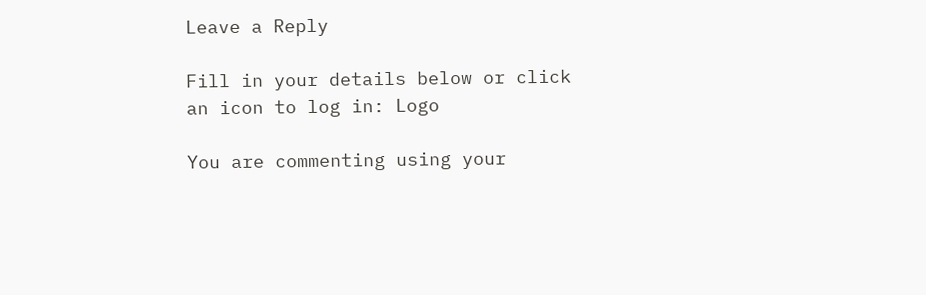Leave a Reply

Fill in your details below or click an icon to log in: Logo

You are commenting using your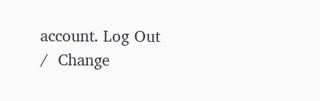account. Log Out /  Change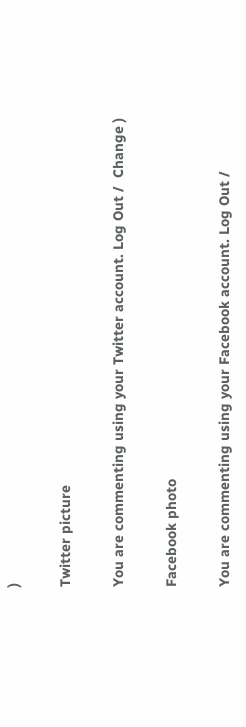)

Twitter picture

You are commenting using your Twitter account. Log Out /  Change )

Facebook photo

You are commenting using your Facebook account. Log Out /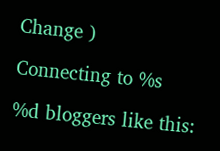Change )

Connecting to %s

%d bloggers like this: